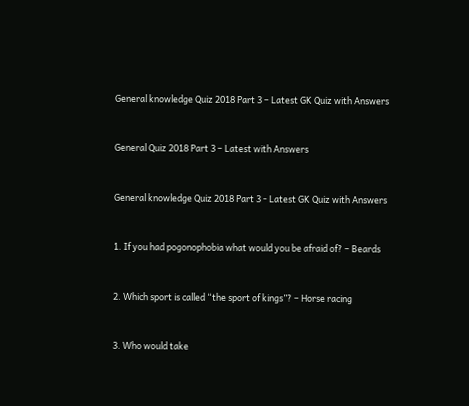General knowledge Quiz 2018 Part 3 – Latest GK Quiz with Answers


General Quiz 2018 Part 3 – Latest with Answers


General knowledge Quiz 2018 Part 3 - Latest GK Quiz with Answers


1. If you had pogonophobia what would you be afraid of? – Beards


2. Which sport is called “the sport of kings”? – Horse racing


3. Who would take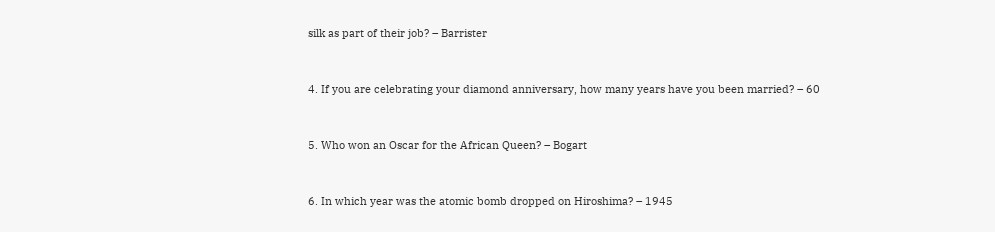silk as part of their job? – Barrister


4. If you are celebrating your diamond anniversary, how many years have you been married? – 60


5. Who won an Oscar for the African Queen? – Bogart


6. In which year was the atomic bomb dropped on Hiroshima? – 1945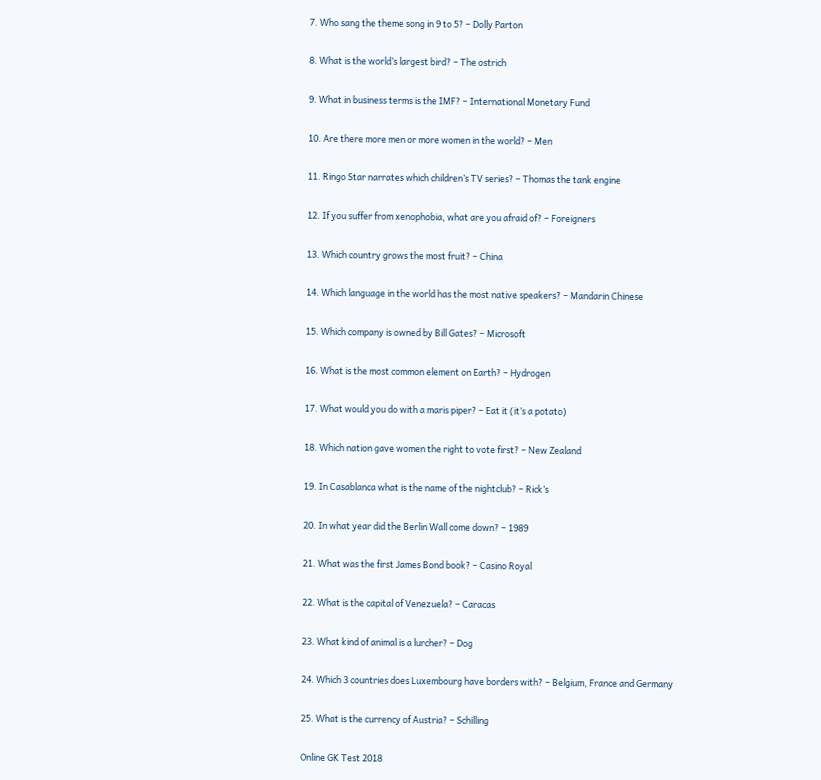7. Who sang the theme song in 9 to 5? – Dolly Parton


8. What is the world’s largest bird? – The ostrich


9. What in business terms is the IMF? – International Monetary Fund


10. Are there more men or more women in the world? – Men


11. Ringo Star narrates which children’s TV series? – Thomas the tank engine


12. If you suffer from xenophobia, what are you afraid of? – Foreigners


13. Which country grows the most fruit? – China


14. Which language in the world has the most native speakers? – Mandarin Chinese


15. Which company is owned by Bill Gates? – Microsoft


16. What is the most common element on Earth? – Hydrogen


17. What would you do with a maris piper? – Eat it (it’s a potato)


18. Which nation gave women the right to vote first? – New Zealand


19. In Casablanca what is the name of the nightclub? – Rick’s


20. In what year did the Berlin Wall come down? – 1989


21. What was the first James Bond book? – Casino Royal


22. What is the capital of Venezuela? – Caracas


23. What kind of animal is a lurcher? – Dog


24. Which 3 countries does Luxembourg have borders with? – Belgium, France and Germany


25. What is the currency of Austria? – Schilling


Online GK Test 2018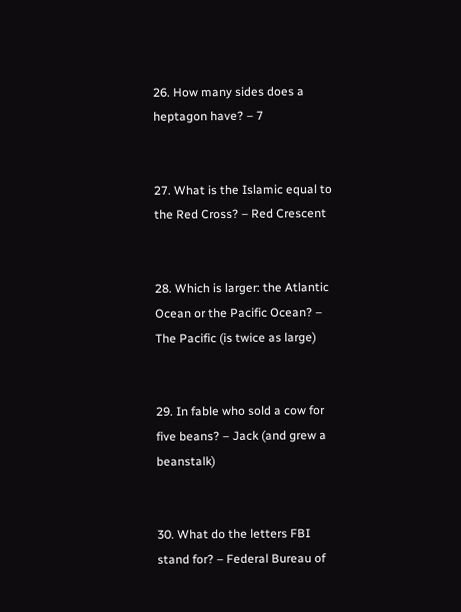26. How many sides does a heptagon have? – 7


27. What is the Islamic equal to the Red Cross? – Red Crescent


28. Which is larger: the Atlantic Ocean or the Pacific Ocean? – The Pacific (is twice as large)


29. In fable who sold a cow for five beans? – Jack (and grew a beanstalk)


30. What do the letters FBI stand for? – Federal Bureau of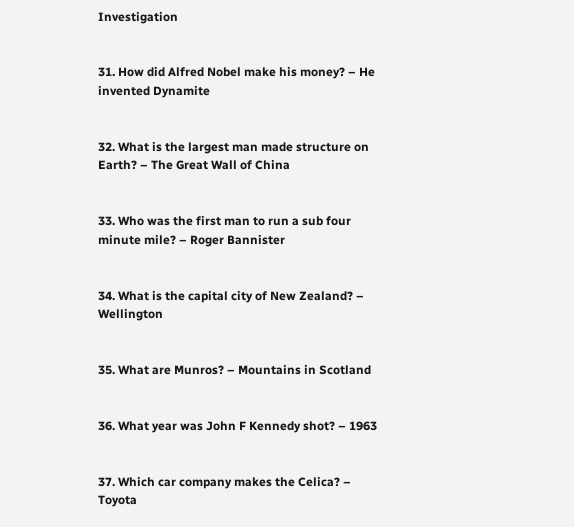Investigation


31. How did Alfred Nobel make his money? – He invented Dynamite


32. What is the largest man made structure on Earth? – The Great Wall of China


33. Who was the first man to run a sub four minute mile? – Roger Bannister


34. What is the capital city of New Zealand? – Wellington


35. What are Munros? – Mountains in Scotland


36. What year was John F Kennedy shot? – 1963


37. Which car company makes the Celica? – Toyota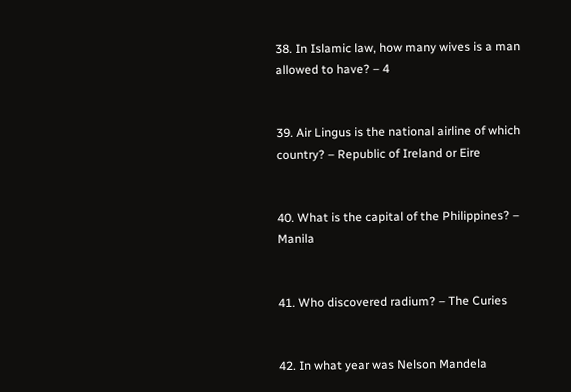38. In Islamic law, how many wives is a man allowed to have? – 4


39. Air Lingus is the national airline of which country? – Republic of Ireland or Eire


40. What is the capital of the Philippines? – Manila


41. Who discovered radium? – The Curies


42. In what year was Nelson Mandela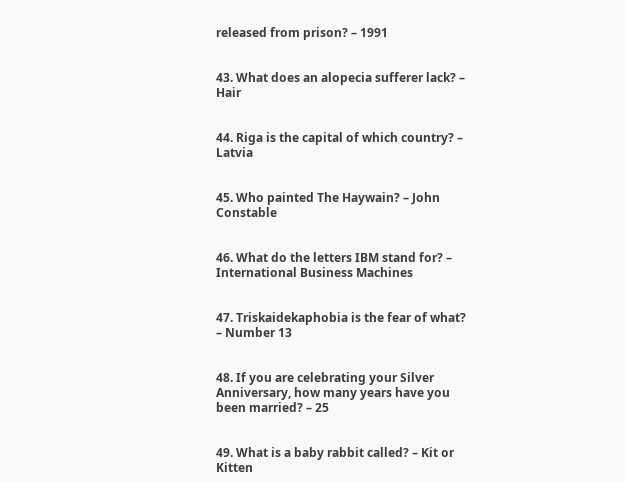released from prison? – 1991


43. What does an alopecia sufferer lack? – Hair


44. Riga is the capital of which country? – Latvia


45. Who painted The Haywain? – John Constable


46. What do the letters IBM stand for? – International Business Machines


47. Triskaidekaphobia is the fear of what? – Number 13


48. If you are celebrating your Silver Anniversary, how many years have you been married? – 25


49. What is a baby rabbit called? – Kit or Kitten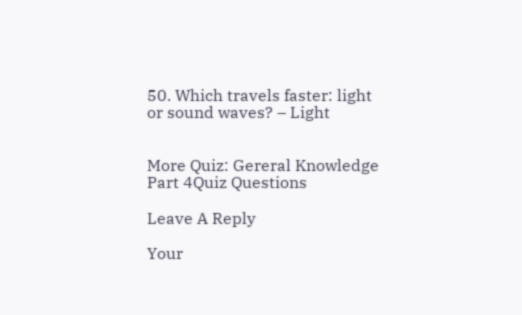50. Which travels faster: light or sound waves? – Light


More Quiz: Gereral Knowledge Part 4Quiz Questions

Leave A Reply

Your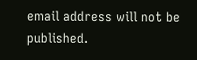email address will not be published.